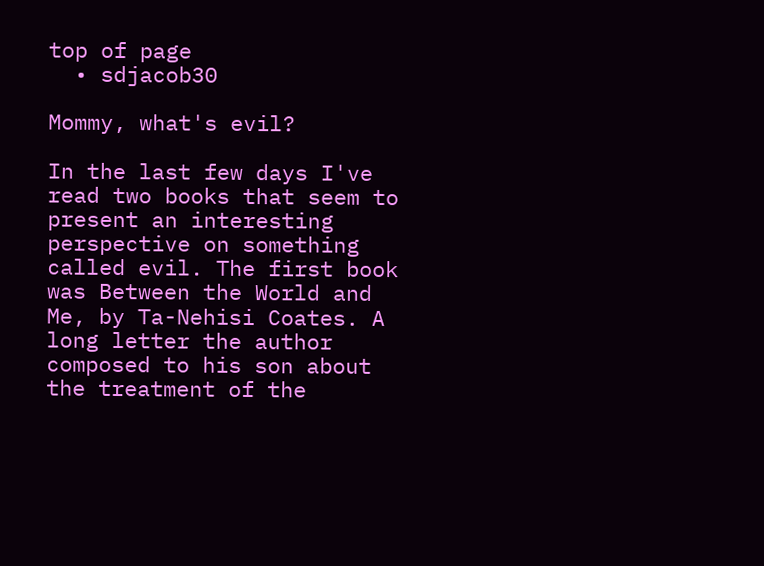top of page
  • sdjacob30

Mommy, what's evil?

In the last few days I've read two books that seem to present an interesting perspective on something called evil. The first book was Between the World and Me, by Ta-Nehisi Coates. A long letter the author composed to his son about the treatment of the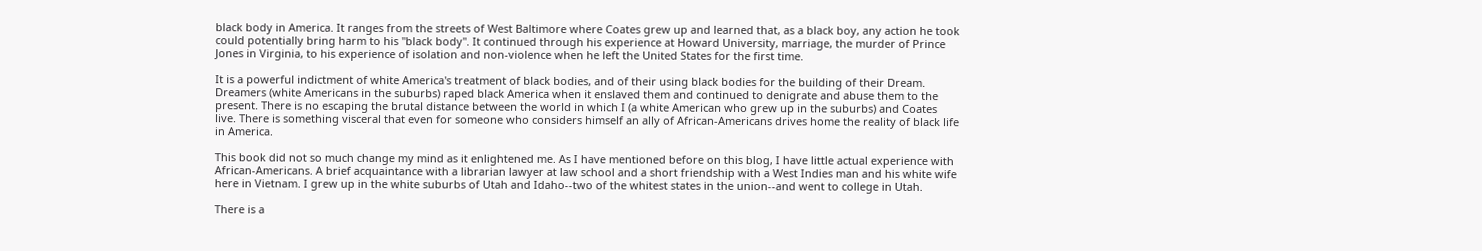black body in America. It ranges from the streets of West Baltimore where Coates grew up and learned that, as a black boy, any action he took could potentially bring harm to his "black body". It continued through his experience at Howard University, marriage, the murder of Prince Jones in Virginia, to his experience of isolation and non-violence when he left the United States for the first time.

It is a powerful indictment of white America's treatment of black bodies, and of their using black bodies for the building of their Dream. Dreamers (white Americans in the suburbs) raped black America when it enslaved them and continued to denigrate and abuse them to the present. There is no escaping the brutal distance between the world in which I (a white American who grew up in the suburbs) and Coates live. There is something visceral that even for someone who considers himself an ally of African-Americans drives home the reality of black life in America.

This book did not so much change my mind as it enlightened me. As I have mentioned before on this blog, I have little actual experience with African-Americans. A brief acquaintance with a librarian lawyer at law school and a short friendship with a West Indies man and his white wife here in Vietnam. I grew up in the white suburbs of Utah and Idaho--two of the whitest states in the union--and went to college in Utah.

There is a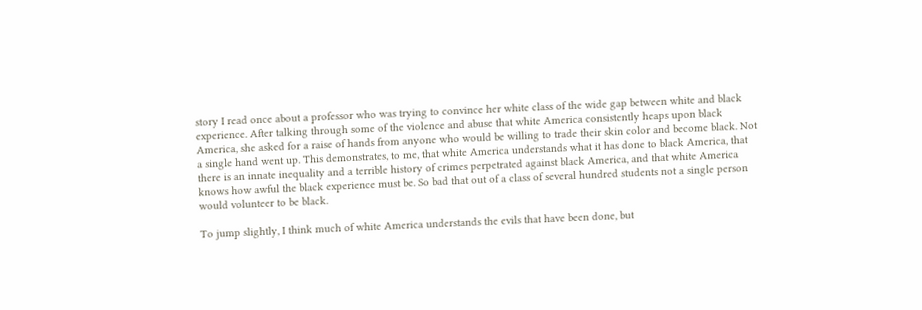story I read once about a professor who was trying to convince her white class of the wide gap between white and black experience. After talking through some of the violence and abuse that white America consistently heaps upon black America, she asked for a raise of hands from anyone who would be willing to trade their skin color and become black. Not a single hand went up. This demonstrates, to me, that white America understands what it has done to black America, that there is an innate inequality and a terrible history of crimes perpetrated against black America, and that white America knows how awful the black experience must be. So bad that out of a class of several hundred students not a single person would volunteer to be black.

To jump slightly, I think much of white America understands the evils that have been done, but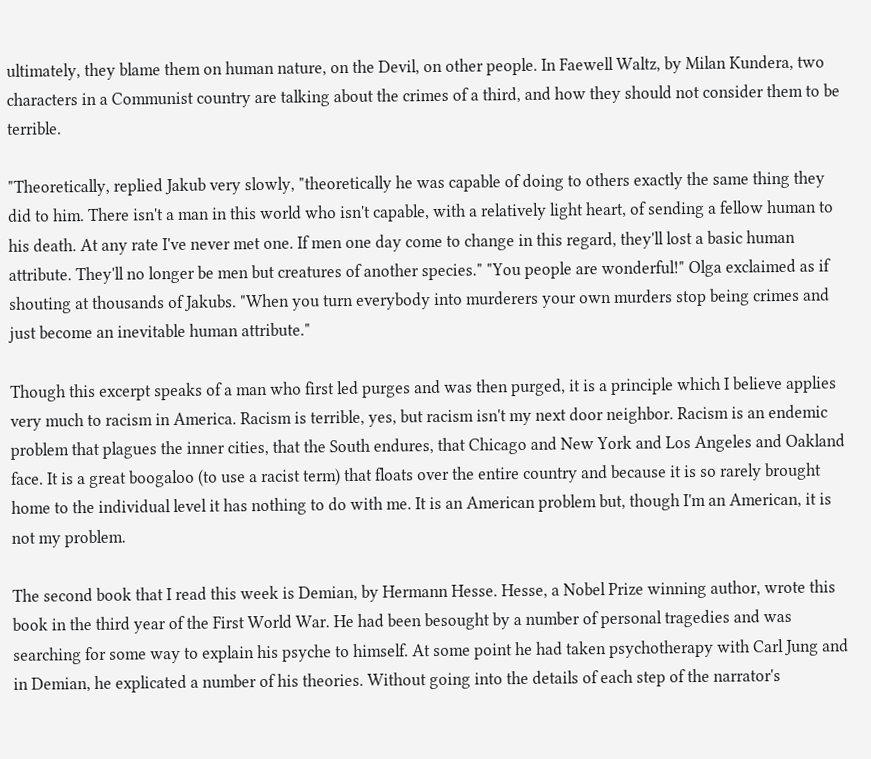ultimately, they blame them on human nature, on the Devil, on other people. In Faewell Waltz, by Milan Kundera, two characters in a Communist country are talking about the crimes of a third, and how they should not consider them to be terrible.

"Theoretically, replied Jakub very slowly, "theoretically he was capable of doing to others exactly the same thing they did to him. There isn't a man in this world who isn't capable, with a relatively light heart, of sending a fellow human to his death. At any rate I've never met one. If men one day come to change in this regard, they'll lost a basic human attribute. They'll no longer be men but creatures of another species." "You people are wonderful!" Olga exclaimed as if shouting at thousands of Jakubs. "When you turn everybody into murderers your own murders stop being crimes and just become an inevitable human attribute."

Though this excerpt speaks of a man who first led purges and was then purged, it is a principle which I believe applies very much to racism in America. Racism is terrible, yes, but racism isn't my next door neighbor. Racism is an endemic problem that plagues the inner cities, that the South endures, that Chicago and New York and Los Angeles and Oakland face. It is a great boogaloo (to use a racist term) that floats over the entire country and because it is so rarely brought home to the individual level it has nothing to do with me. It is an American problem but, though I'm an American, it is not my problem.

The second book that I read this week is Demian, by Hermann Hesse. Hesse, a Nobel Prize winning author, wrote this book in the third year of the First World War. He had been besought by a number of personal tragedies and was searching for some way to explain his psyche to himself. At some point he had taken psychotherapy with Carl Jung and in Demian, he explicated a number of his theories. Without going into the details of each step of the narrator's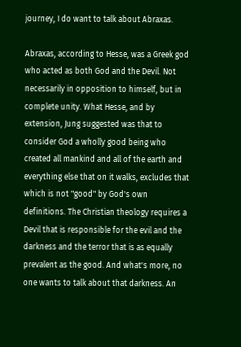journey, I do want to talk about Abraxas.

Abraxas, according to Hesse, was a Greek god who acted as both God and the Devil. Not necessarily in opposition to himself, but in complete unity. What Hesse, and by extension, Jung suggested was that to consider God a wholly good being who created all mankind and all of the earth and everything else that on it walks, excludes that which is not "good" by God's own definitions. The Christian theology requires a Devil that is responsible for the evil and the darkness and the terror that is as equally prevalent as the good. And what's more, no one wants to talk about that darkness. An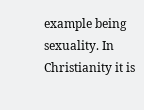example being sexuality. In Christianity it is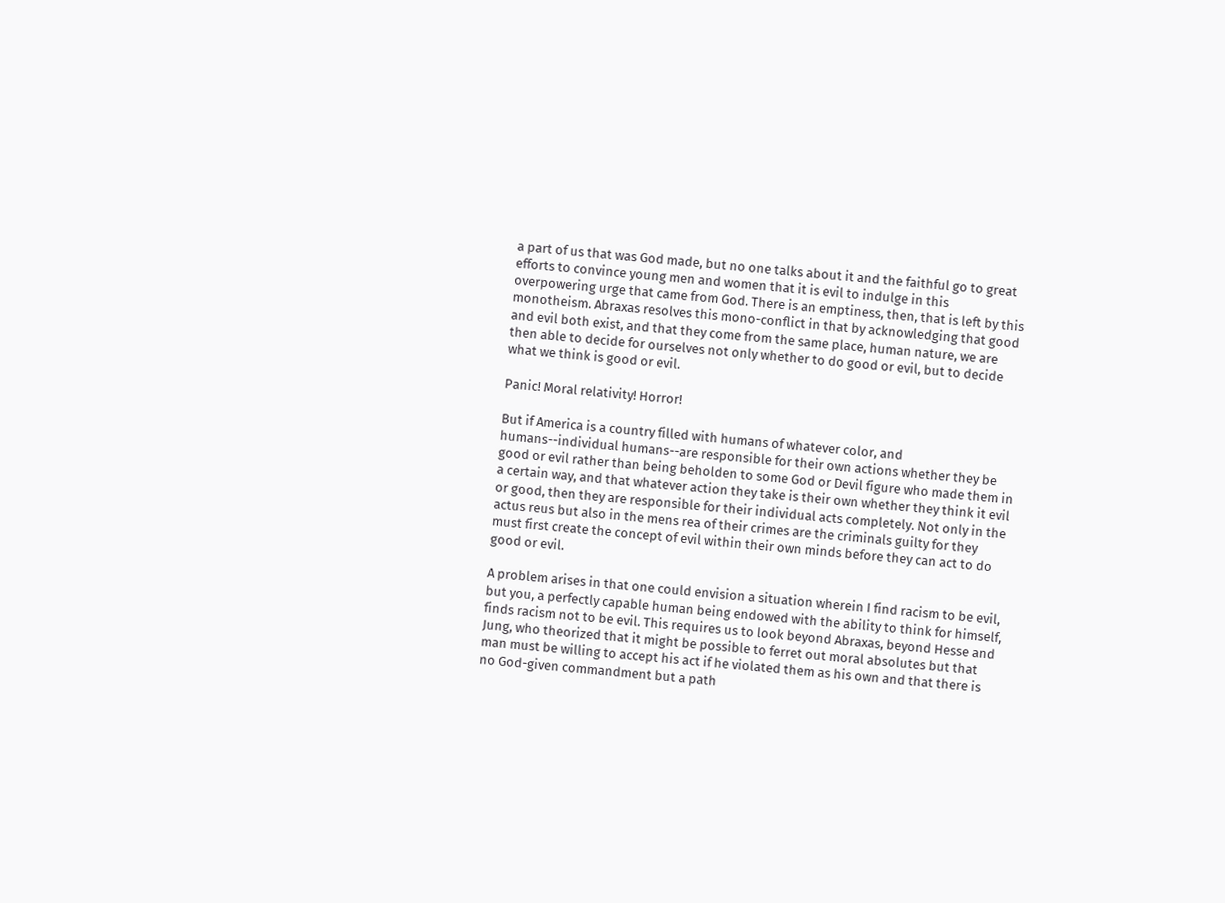a part of us that was God made, but no one talks about it and the faithful go to great efforts to convince young men and women that it is evil to indulge in this overpowering urge that came from God. There is an emptiness, then, that is left by this monotheism. Abraxas resolves this mono-conflict in that by acknowledging that good and evil both exist, and that they come from the same place, human nature, we are then able to decide for ourselves not only whether to do good or evil, but to decide what we think is good or evil.

Panic! Moral relativity! Horror!

But if America is a country filled with humans of whatever color, and humans--individual humans--are responsible for their own actions whether they be good or evil rather than being beholden to some God or Devil figure who made them in a certain way, and that whatever action they take is their own whether they think it evil or good, then they are responsible for their individual acts completely. Not only in the actus reus but also in the mens rea of their crimes are the criminals guilty for they must first create the concept of evil within their own minds before they can act to do good or evil.

A problem arises in that one could envision a situation wherein I find racism to be evil, but you, a perfectly capable human being endowed with the ability to think for himself, finds racism not to be evil. This requires us to look beyond Abraxas, beyond Hesse and Jung, who theorized that it might be possible to ferret out moral absolutes but that man must be willing to accept his act if he violated them as his own and that there is no God-given commandment but a path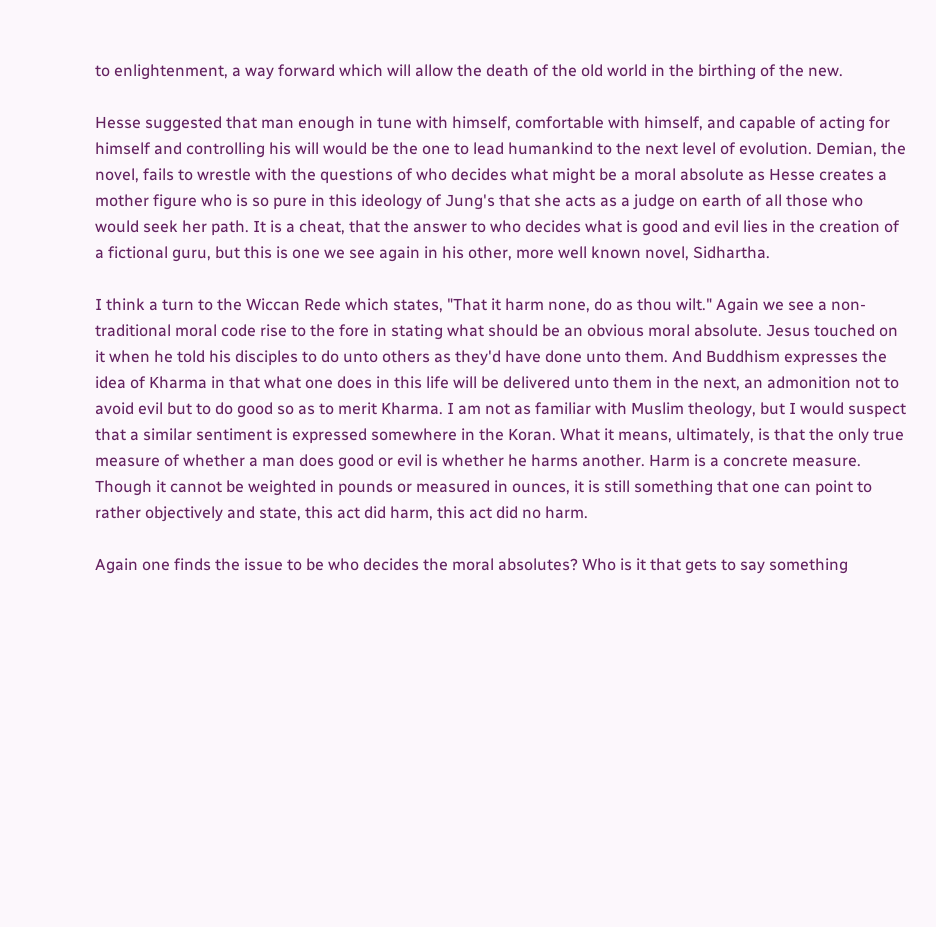to enlightenment, a way forward which will allow the death of the old world in the birthing of the new.

Hesse suggested that man enough in tune with himself, comfortable with himself, and capable of acting for himself and controlling his will would be the one to lead humankind to the next level of evolution. Demian, the novel, fails to wrestle with the questions of who decides what might be a moral absolute as Hesse creates a mother figure who is so pure in this ideology of Jung's that she acts as a judge on earth of all those who would seek her path. It is a cheat, that the answer to who decides what is good and evil lies in the creation of a fictional guru, but this is one we see again in his other, more well known novel, Sidhartha.

I think a turn to the Wiccan Rede which states, "That it harm none, do as thou wilt." Again we see a non-traditional moral code rise to the fore in stating what should be an obvious moral absolute. Jesus touched on it when he told his disciples to do unto others as they'd have done unto them. And Buddhism expresses the idea of Kharma in that what one does in this life will be delivered unto them in the next, an admonition not to avoid evil but to do good so as to merit Kharma. I am not as familiar with Muslim theology, but I would suspect that a similar sentiment is expressed somewhere in the Koran. What it means, ultimately, is that the only true measure of whether a man does good or evil is whether he harms another. Harm is a concrete measure. Though it cannot be weighted in pounds or measured in ounces, it is still something that one can point to rather objectively and state, this act did harm, this act did no harm.

Again one finds the issue to be who decides the moral absolutes? Who is it that gets to say something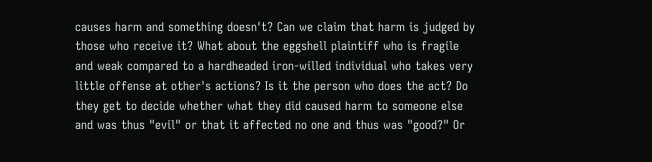causes harm and something doesn't? Can we claim that harm is judged by those who receive it? What about the eggshell plaintiff who is fragile and weak compared to a hardheaded iron-willed individual who takes very little offense at other's actions? Is it the person who does the act? Do they get to decide whether what they did caused harm to someone else and was thus "evil" or that it affected no one and thus was "good?" Or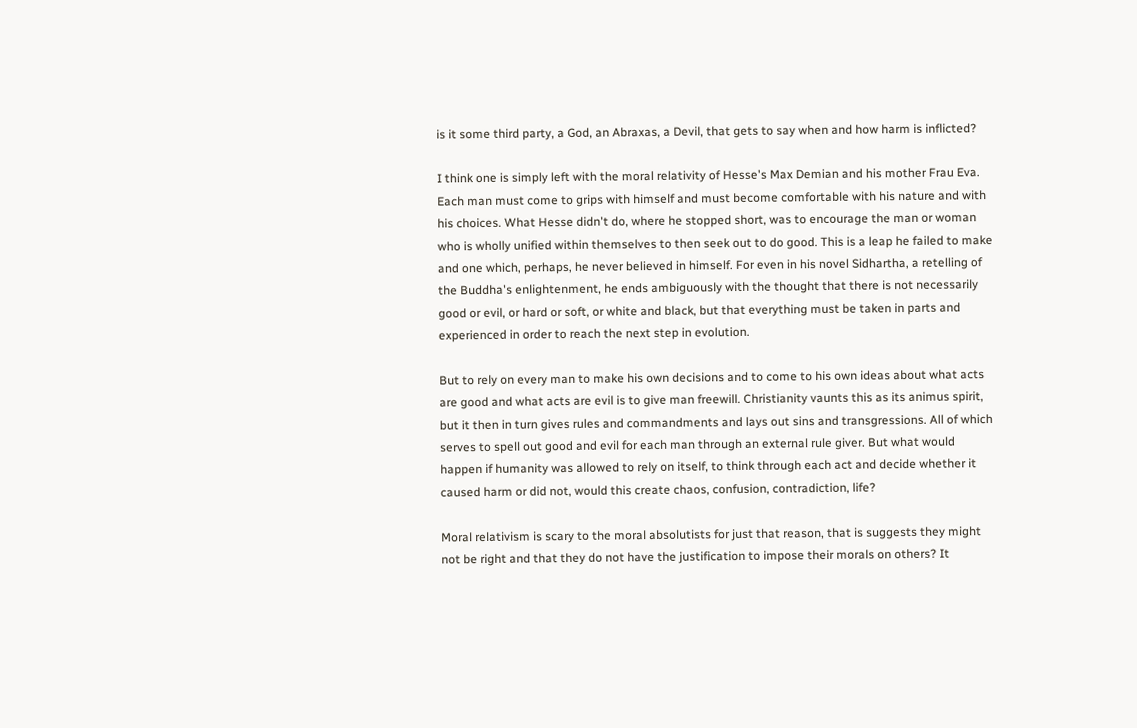is it some third party, a God, an Abraxas, a Devil, that gets to say when and how harm is inflicted?

I think one is simply left with the moral relativity of Hesse's Max Demian and his mother Frau Eva. Each man must come to grips with himself and must become comfortable with his nature and with his choices. What Hesse didn't do, where he stopped short, was to encourage the man or woman who is wholly unified within themselves to then seek out to do good. This is a leap he failed to make and one which, perhaps, he never believed in himself. For even in his novel Sidhartha, a retelling of the Buddha's enlightenment, he ends ambiguously with the thought that there is not necessarily good or evil, or hard or soft, or white and black, but that everything must be taken in parts and experienced in order to reach the next step in evolution.

But to rely on every man to make his own decisions and to come to his own ideas about what acts are good and what acts are evil is to give man freewill. Christianity vaunts this as its animus spirit, but it then in turn gives rules and commandments and lays out sins and transgressions. All of which serves to spell out good and evil for each man through an external rule giver. But what would happen if humanity was allowed to rely on itself, to think through each act and decide whether it caused harm or did not, would this create chaos, confusion, contradiction, life?

Moral relativism is scary to the moral absolutists for just that reason, that is suggests they might not be right and that they do not have the justification to impose their morals on others? It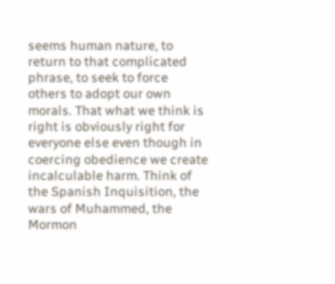seems human nature, to return to that complicated phrase, to seek to force others to adopt our own morals. That what we think is right is obviously right for everyone else even though in coercing obedience we create incalculable harm. Think of the Spanish Inquisition, the wars of Muhammed, the Mormon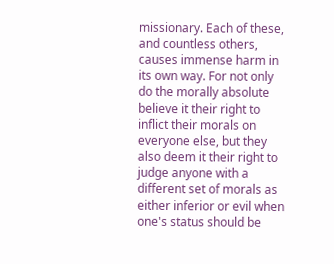missionary. Each of these, and countless others, causes immense harm in its own way. For not only do the morally absolute believe it their right to inflict their morals on everyone else, but they also deem it their right to judge anyone with a different set of morals as either inferior or evil when one's status should be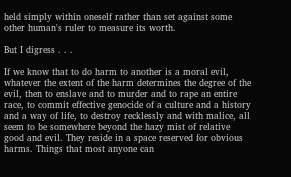held simply within oneself rather than set against some other human's ruler to measure its worth.

But I digress . . .

If we know that to do harm to another is a moral evil, whatever the extent of the harm determines the degree of the evil, then to enslave and to murder and to rape an entire race, to commit effective genocide of a culture and a history and a way of life, to destroy recklessly and with malice, all seem to be somewhere beyond the hazy mist of relative good and evil. They reside in a space reserved for obvious harms. Things that most anyone can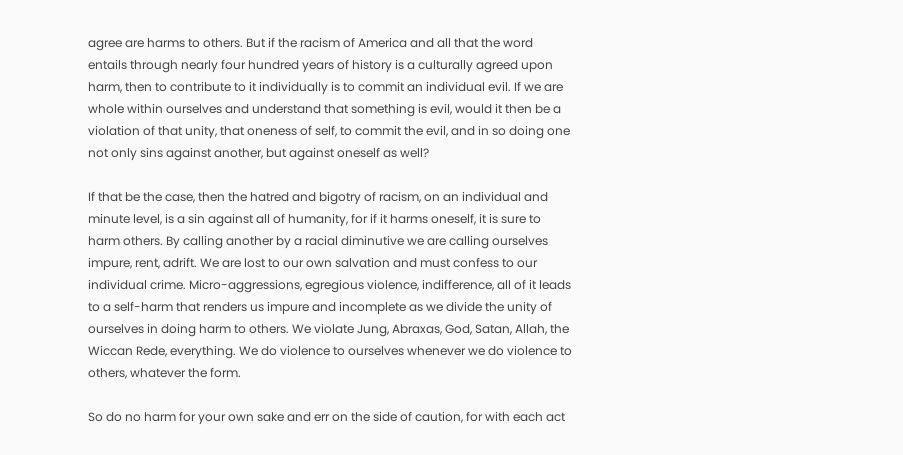agree are harms to others. But if the racism of America and all that the word entails through nearly four hundred years of history is a culturally agreed upon harm, then to contribute to it individually is to commit an individual evil. If we are whole within ourselves and understand that something is evil, would it then be a violation of that unity, that oneness of self, to commit the evil, and in so doing one not only sins against another, but against oneself as well?

If that be the case, then the hatred and bigotry of racism, on an individual and minute level, is a sin against all of humanity, for if it harms oneself, it is sure to harm others. By calling another by a racial diminutive we are calling ourselves impure, rent, adrift. We are lost to our own salvation and must confess to our individual crime. Micro-aggressions, egregious violence, indifference, all of it leads to a self-harm that renders us impure and incomplete as we divide the unity of ourselves in doing harm to others. We violate Jung, Abraxas, God, Satan, Allah, the Wiccan Rede, everything. We do violence to ourselves whenever we do violence to others, whatever the form.

So do no harm for your own sake and err on the side of caution, for with each act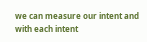we can measure our intent and with each intent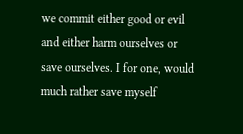we commit either good or evil and either harm ourselves or save ourselves. I for one, would much rather save myself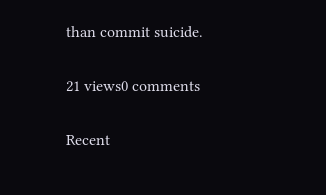than commit suicide.

21 views0 comments

Recent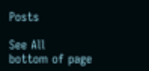Posts

See All
bottom of page